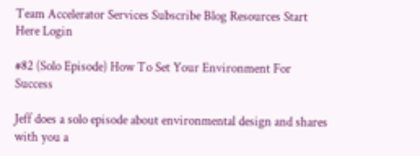Team Accelerator Services Subscribe Blog Resources Start Here Login

#82 (Solo Episode) How To Set Your Environment For Success

Jeff does a solo episode about environmental design and shares with you a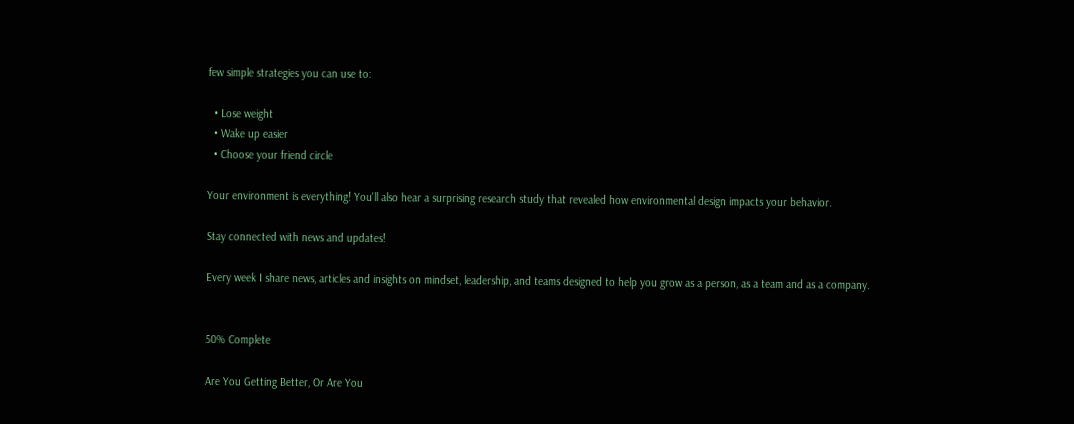few simple strategies you can use to:

  • Lose weight
  • Wake up easier
  • Choose your friend circle

Your environment is everything! You'll also hear a surprising research study that revealed how environmental design impacts your behavior.

Stay connected with news and updates!

Every week I share news, articles and insights on mindset, leadership, and teams designed to help you grow as a person, as a team and as a company.


50% Complete

Are You Getting Better, Or Are You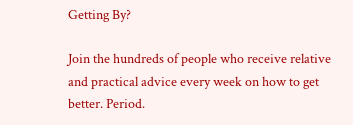Getting By?

Join the hundreds of people who receive relative and practical advice every week on how to get better. Period.